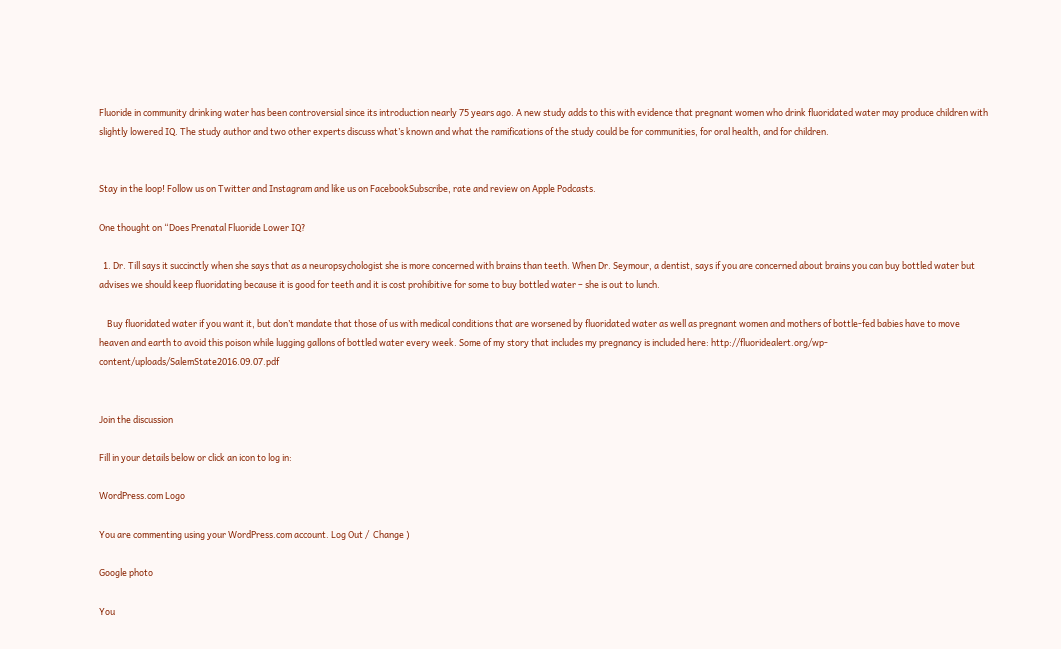Fluoride in community drinking water has been controversial since its introduction nearly 75 years ago. A new study adds to this with evidence that pregnant women who drink fluoridated water may produce children with slightly lowered IQ. The study author and two other experts discuss what’s known and what the ramifications of the study could be for communities, for oral health, and for children.


Stay in the loop! Follow us on Twitter and Instagram and like us on FacebookSubscribe, rate and review on Apple Podcasts.

One thought on “Does Prenatal Fluoride Lower IQ?

  1. Dr. Till says it succinctly when she says that as a neuropsychologist she is more concerned with brains than teeth. When Dr. Seymour, a dentist, says if you are concerned about brains you can buy bottled water but advises we should keep fluoridating because it is good for teeth and it is cost prohibitive for some to buy bottled water – she is out to lunch.

    Buy fluoridated water if you want it, but don’t mandate that those of us with medical conditions that are worsened by fluoridated water as well as pregnant women and mothers of bottle-fed babies have to move heaven and earth to avoid this poison while lugging gallons of bottled water every week. Some of my story that includes my pregnancy is included here: http://fluoridealert.org/wp-content/uploads/SalemState2016.09.07.pdf


Join the discussion

Fill in your details below or click an icon to log in:

WordPress.com Logo

You are commenting using your WordPress.com account. Log Out /  Change )

Google photo

You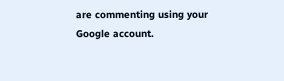are commenting using your Google account.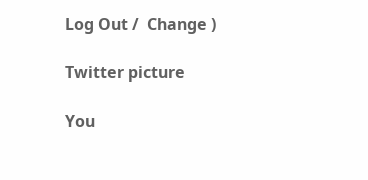Log Out /  Change )

Twitter picture

You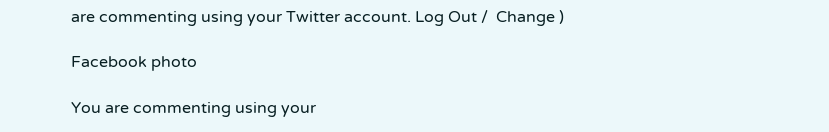are commenting using your Twitter account. Log Out /  Change )

Facebook photo

You are commenting using your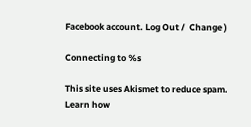Facebook account. Log Out /  Change )

Connecting to %s

This site uses Akismet to reduce spam. Learn how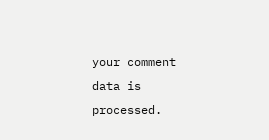your comment data is processed.